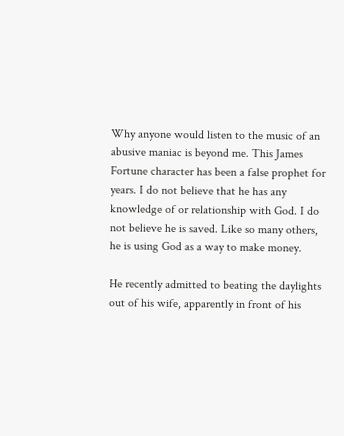Why anyone would listen to the music of an abusive maniac is beyond me. This James Fortune character has been a false prophet for years. I do not believe that he has any knowledge of or relationship with God. I do not believe he is saved. Like so many others, he is using God as a way to make money.

He recently admitted to beating the daylights out of his wife, apparently in front of his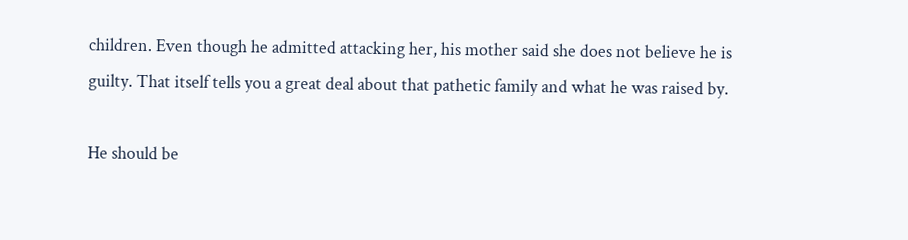children. Even though he admitted attacking her, his mother said she does not believe he is guilty. That itself tells you a great deal about that pathetic family and what he was raised by.

He should be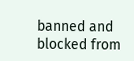banned and blocked from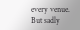every venue. But sadly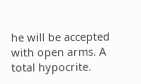he will be accepted with open arms. A total hypocrite.